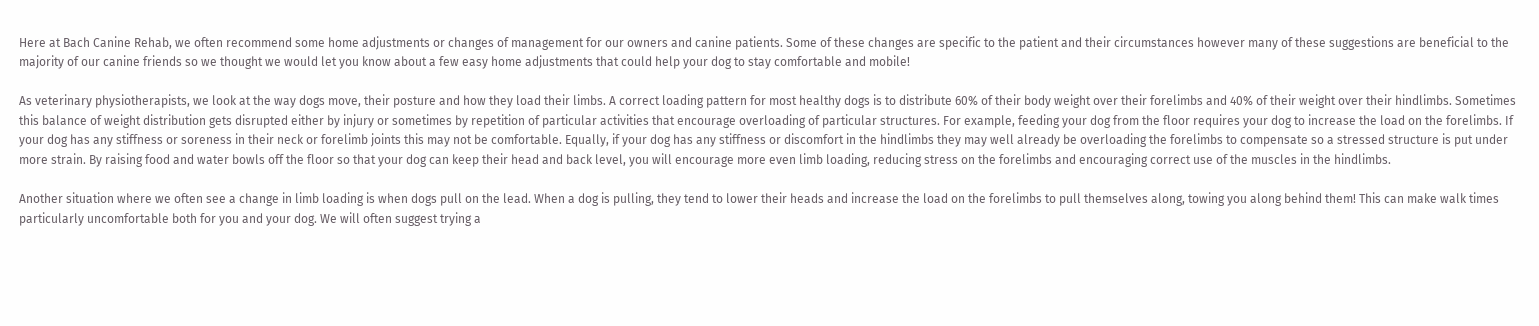Here at Bach Canine Rehab, we often recommend some home adjustments or changes of management for our owners and canine patients. Some of these changes are specific to the patient and their circumstances however many of these suggestions are beneficial to the majority of our canine friends so we thought we would let you know about a few easy home adjustments that could help your dog to stay comfortable and mobile!

As veterinary physiotherapists, we look at the way dogs move, their posture and how they load their limbs. A correct loading pattern for most healthy dogs is to distribute 60% of their body weight over their forelimbs and 40% of their weight over their hindlimbs. Sometimes this balance of weight distribution gets disrupted either by injury or sometimes by repetition of particular activities that encourage overloading of particular structures. For example, feeding your dog from the floor requires your dog to increase the load on the forelimbs. If your dog has any stiffness or soreness in their neck or forelimb joints this may not be comfortable. Equally, if your dog has any stiffness or discomfort in the hindlimbs they may well already be overloading the forelimbs to compensate so a stressed structure is put under more strain. By raising food and water bowls off the floor so that your dog can keep their head and back level, you will encourage more even limb loading, reducing stress on the forelimbs and encouraging correct use of the muscles in the hindlimbs.

Another situation where we often see a change in limb loading is when dogs pull on the lead. When a dog is pulling, they tend to lower their heads and increase the load on the forelimbs to pull themselves along, towing you along behind them! This can make walk times particularly uncomfortable both for you and your dog. We will often suggest trying a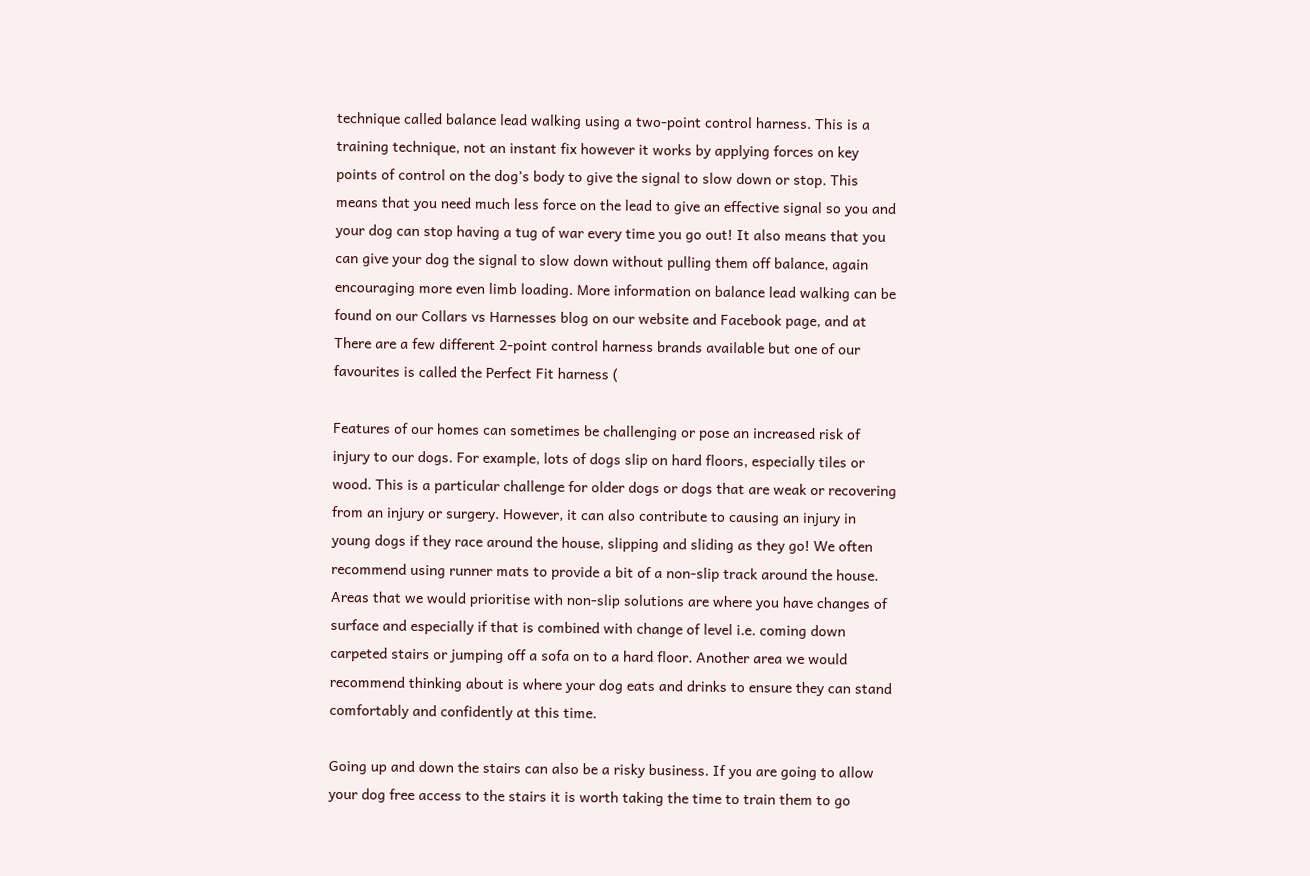technique called balance lead walking using a two-point control harness. This is a training technique, not an instant fix however it works by applying forces on key points of control on the dog’s body to give the signal to slow down or stop. This means that you need much less force on the lead to give an effective signal so you and your dog can stop having a tug of war every time you go out! It also means that you can give your dog the signal to slow down without pulling them off balance, again encouraging more even limb loading. More information on balance lead walking can be found on our Collars vs Harnesses blog on our website and Facebook page, and at There are a few different 2-point control harness brands available but one of our favourites is called the Perfect Fit harness (

Features of our homes can sometimes be challenging or pose an increased risk of injury to our dogs. For example, lots of dogs slip on hard floors, especially tiles or wood. This is a particular challenge for older dogs or dogs that are weak or recovering from an injury or surgery. However, it can also contribute to causing an injury in young dogs if they race around the house, slipping and sliding as they go! We often recommend using runner mats to provide a bit of a non-slip track around the house. Areas that we would prioritise with non-slip solutions are where you have changes of surface and especially if that is combined with change of level i.e. coming down carpeted stairs or jumping off a sofa on to a hard floor. Another area we would recommend thinking about is where your dog eats and drinks to ensure they can stand comfortably and confidently at this time.

Going up and down the stairs can also be a risky business. If you are going to allow your dog free access to the stairs it is worth taking the time to train them to go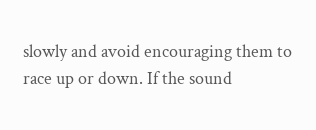slowly and avoid encouraging them to race up or down. If the sound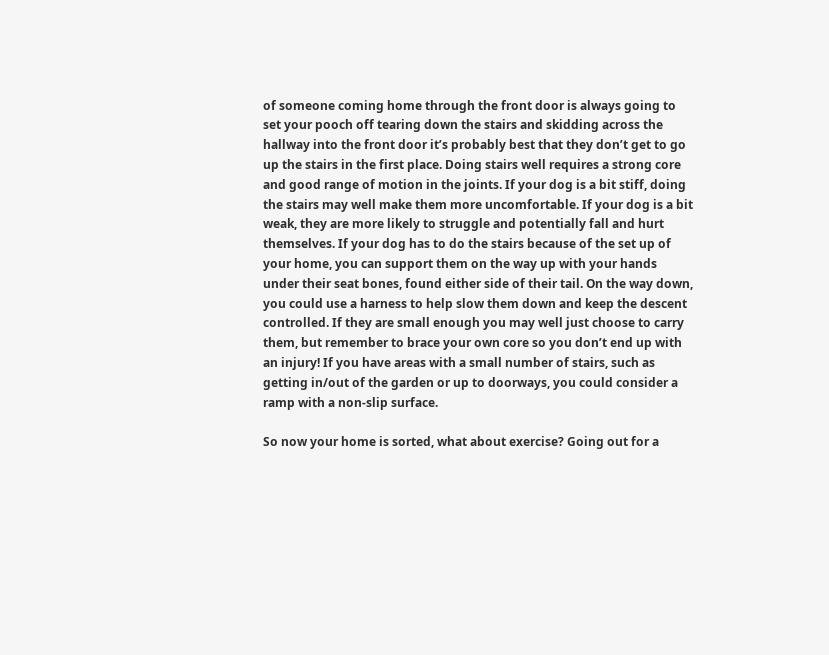of someone coming home through the front door is always going to set your pooch off tearing down the stairs and skidding across the hallway into the front door it’s probably best that they don’t get to go up the stairs in the first place. Doing stairs well requires a strong core and good range of motion in the joints. If your dog is a bit stiff, doing the stairs may well make them more uncomfortable. If your dog is a bit weak, they are more likely to struggle and potentially fall and hurt themselves. If your dog has to do the stairs because of the set up of your home, you can support them on the way up with your hands under their seat bones, found either side of their tail. On the way down, you could use a harness to help slow them down and keep the descent controlled. If they are small enough you may well just choose to carry them, but remember to brace your own core so you don’t end up with an injury! If you have areas with a small number of stairs, such as getting in/out of the garden or up to doorways, you could consider a ramp with a non-slip surface.

So now your home is sorted, what about exercise? Going out for a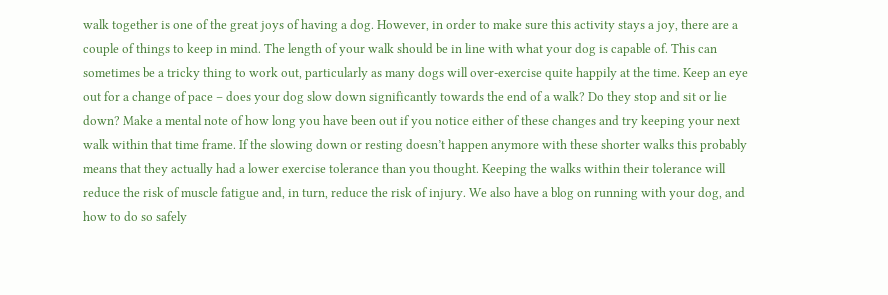walk together is one of the great joys of having a dog. However, in order to make sure this activity stays a joy, there are a couple of things to keep in mind. The length of your walk should be in line with what your dog is capable of. This can sometimes be a tricky thing to work out, particularly as many dogs will over-exercise quite happily at the time. Keep an eye out for a change of pace – does your dog slow down significantly towards the end of a walk? Do they stop and sit or lie down? Make a mental note of how long you have been out if you notice either of these changes and try keeping your next walk within that time frame. If the slowing down or resting doesn’t happen anymore with these shorter walks this probably means that they actually had a lower exercise tolerance than you thought. Keeping the walks within their tolerance will reduce the risk of muscle fatigue and, in turn, reduce the risk of injury. We also have a blog on running with your dog, and how to do so safely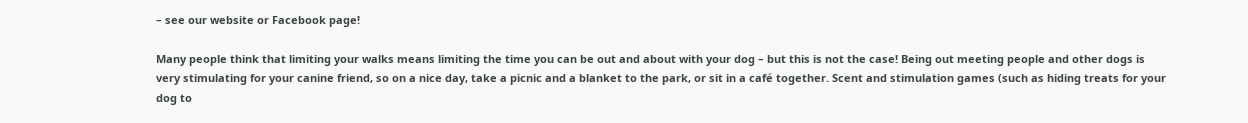– see our website or Facebook page!

Many people think that limiting your walks means limiting the time you can be out and about with your dog – but this is not the case! Being out meeting people and other dogs is very stimulating for your canine friend, so on a nice day, take a picnic and a blanket to the park, or sit in a café together. Scent and stimulation games (such as hiding treats for your dog to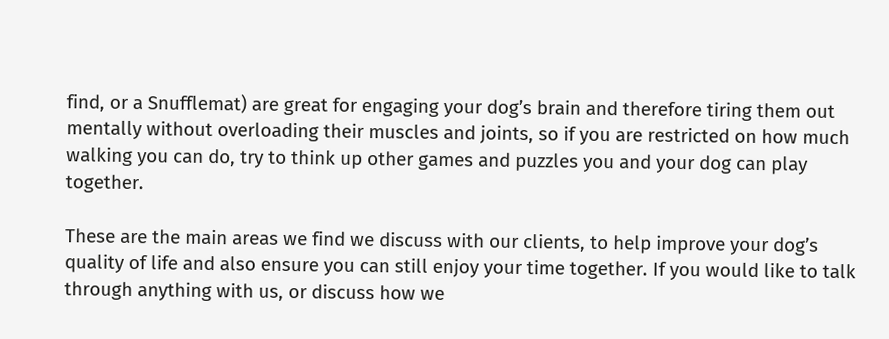find, or a Snufflemat) are great for engaging your dog’s brain and therefore tiring them out mentally without overloading their muscles and joints, so if you are restricted on how much walking you can do, try to think up other games and puzzles you and your dog can play together.

These are the main areas we find we discuss with our clients, to help improve your dog’s quality of life and also ensure you can still enjoy your time together. If you would like to talk through anything with us, or discuss how we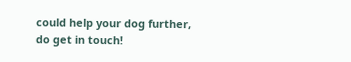could help your dog further, do get in touch!